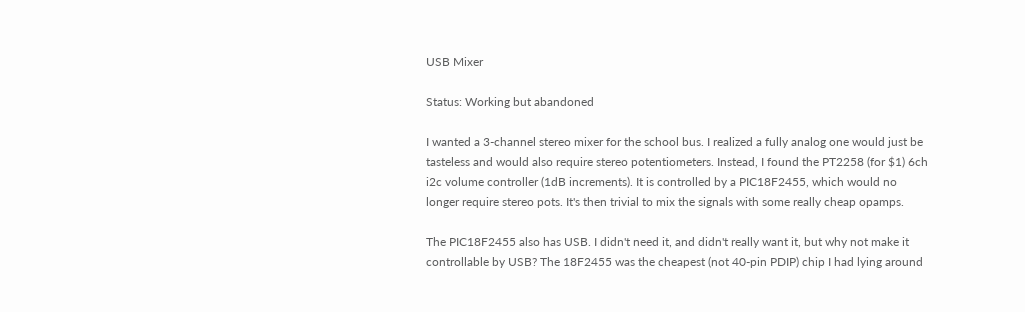USB Mixer

Status: Working but abandoned

I wanted a 3-channel stereo mixer for the school bus. I realized a fully analog one would just be tasteless and would also require stereo potentiometers. Instead, I found the PT2258 (for $1) 6ch i2c volume controller (1dB increments). It is controlled by a PIC18F2455, which would no longer require stereo pots. It's then trivial to mix the signals with some really cheap opamps.

The PIC18F2455 also has USB. I didn't need it, and didn't really want it, but why not make it controllable by USB? The 18F2455 was the cheapest (not 40-pin PDIP) chip I had lying around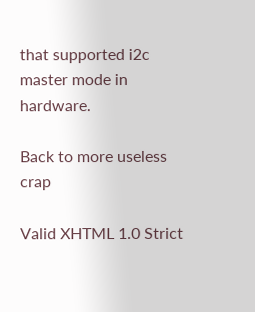that supported i2c master mode in hardware.

Back to more useless crap

Valid XHTML 1.0 Strict